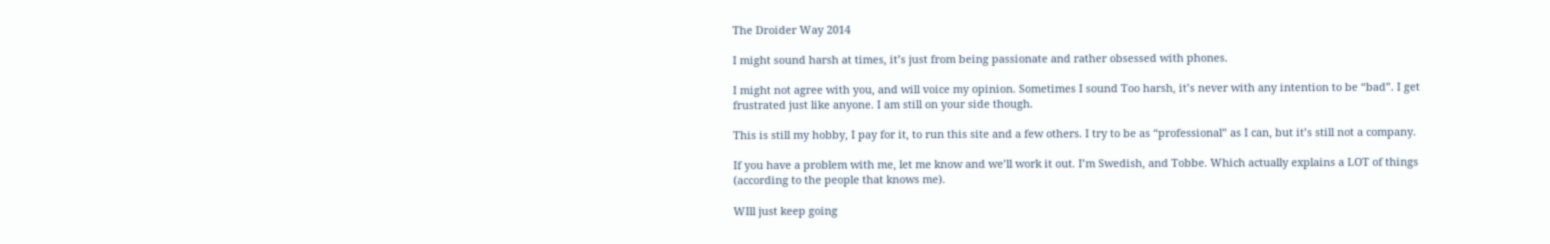The Droider Way 2014

I might sound harsh at times, it’s just from being passionate and rather obsessed with phones.

I might not agree with you, and will voice my opinion. Sometimes I sound Too harsh, it’s never with any intention to be “bad”. I get frustrated just like anyone. I am still on your side though.

This is still my hobby, I pay for it, to run this site and a few others. I try to be as “professional” as I can, but it’s still not a company.

If you have a problem with me, let me know and we’ll work it out. I’m Swedish, and Tobbe. Which actually explains a LOT of things (according to the people that knows me).

WIll just keep going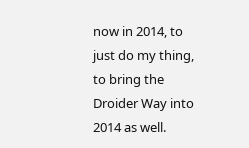now in 2014, to just do my thing, to bring the Droider Way into 2014 as well.